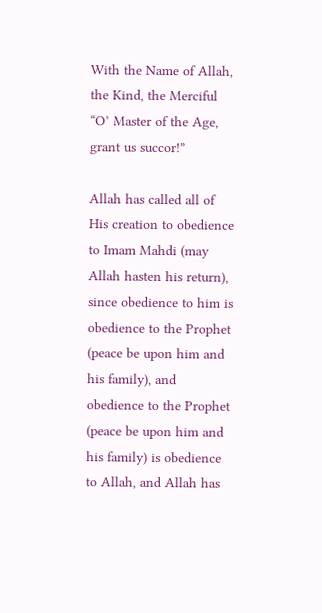With the Name of Allah, the Kind, the Merciful
“O’ Master of the Age, grant us succor!”

Allah has called all of His creation to obedience to Imam Mahdi (may Allah hasten his return), since obedience to him is obedience to the Prophet (peace be upon him and his family), and obedience to the Prophet (peace be upon him and his family) is obedience to Allah, and Allah has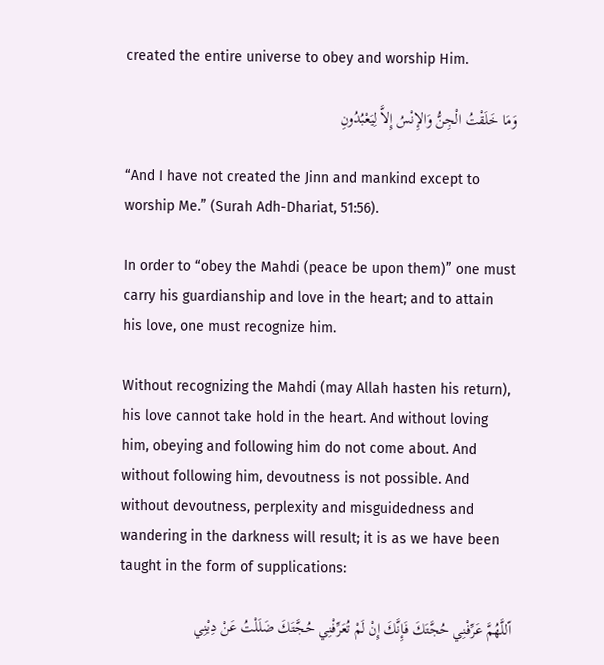created the entire universe to obey and worship Him.

وَمَا خَلَقْتُ الْجِنُّ وَالإِنْسُ إِلاَّ لِيَعْبُدُونِ

“And I have not created the Jinn and mankind except to worship Me.” (Surah Adh-Dhariat, 51:56).

In order to “obey the Mahdi (peace be upon them)” one must carry his guardianship and love in the heart; and to attain his love, one must recognize him.

Without recognizing the Mahdi (may Allah hasten his return), his love cannot take hold in the heart. And without loving him, obeying and following him do not come about. And without following him, devoutness is not possible. And without devoutness, perplexity and misguidedness and wandering in the darkness will result; it is as we have been taught in the form of supplications:

اّللَّهُمَّ عَرِّفْنِي حُجَّتَكَ فَإِنَّكَ إِنْ لَمْ تُعَرِّفْنِي حُجَّتَكَ ضَلَلْتُ عَنْ دِيْنِي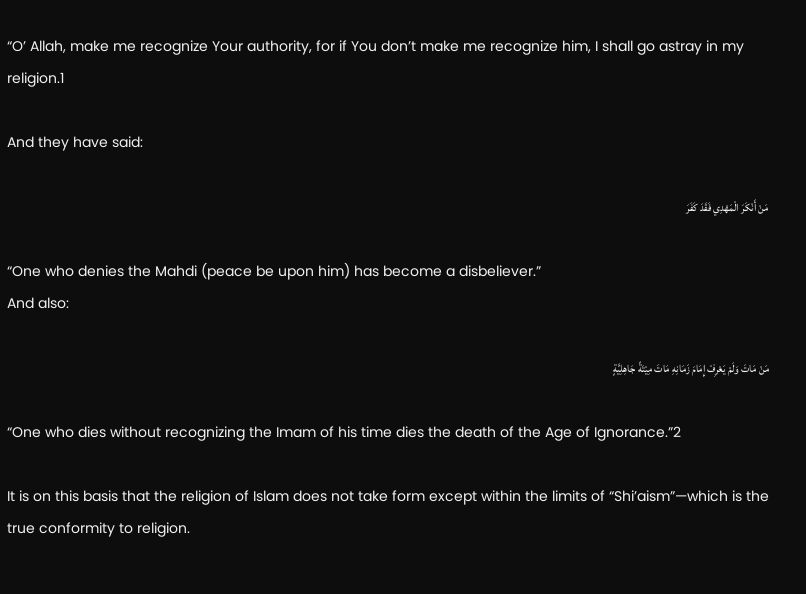“O’ Allah, make me recognize Your authority, for if You don’t make me recognize him, I shall go astray in my religion.1

And they have said:

مَنْ أَنْكَرَ الْمَهْدِي فَقَدَ كَفَرَ

“One who denies the Mahdi (peace be upon him) has become a disbeliever.”
And also:

مَنْ مَاتَ وَلَمْ يَعْرِفْ إِمَامَ زَمَانِهِ مَاتَ مِيْتَةً جَاهِلِيَّةٍ

“One who dies without recognizing the Imam of his time dies the death of the Age of Ignorance.”2

It is on this basis that the religion of Islam does not take form except within the limits of “Shi’aism”—which is the true conformity to religion.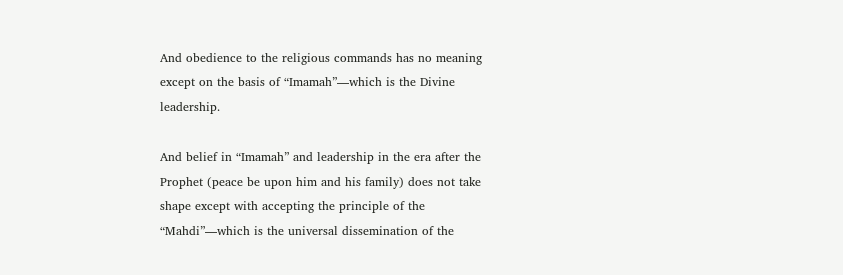And obedience to the religious commands has no meaning except on the basis of “Imamah”—which is the Divine leadership.

And belief in “Imamah” and leadership in the era after the Prophet (peace be upon him and his family) does not take shape except with accepting the principle of the “Mahdi”—which is the universal dissemination of the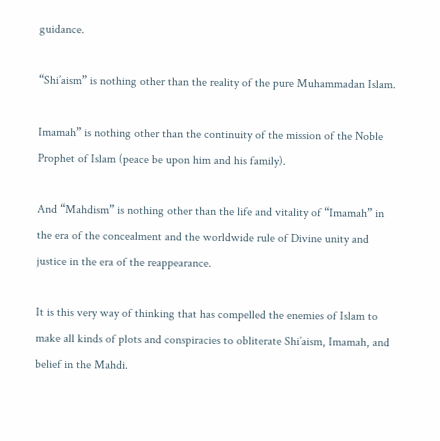guidance.

“Shi’aism” is nothing other than the reality of the pure Muhammadan Islam.

Imamah” is nothing other than the continuity of the mission of the Noble Prophet of Islam (peace be upon him and his family).

And “Mahdism” is nothing other than the life and vitality of “Imamah” in the era of the concealment and the worldwide rule of Divine unity and justice in the era of the reappearance.

It is this very way of thinking that has compelled the enemies of Islam to make all kinds of plots and conspiracies to obliterate Shi’aism, Imamah, and belief in the Mahdi.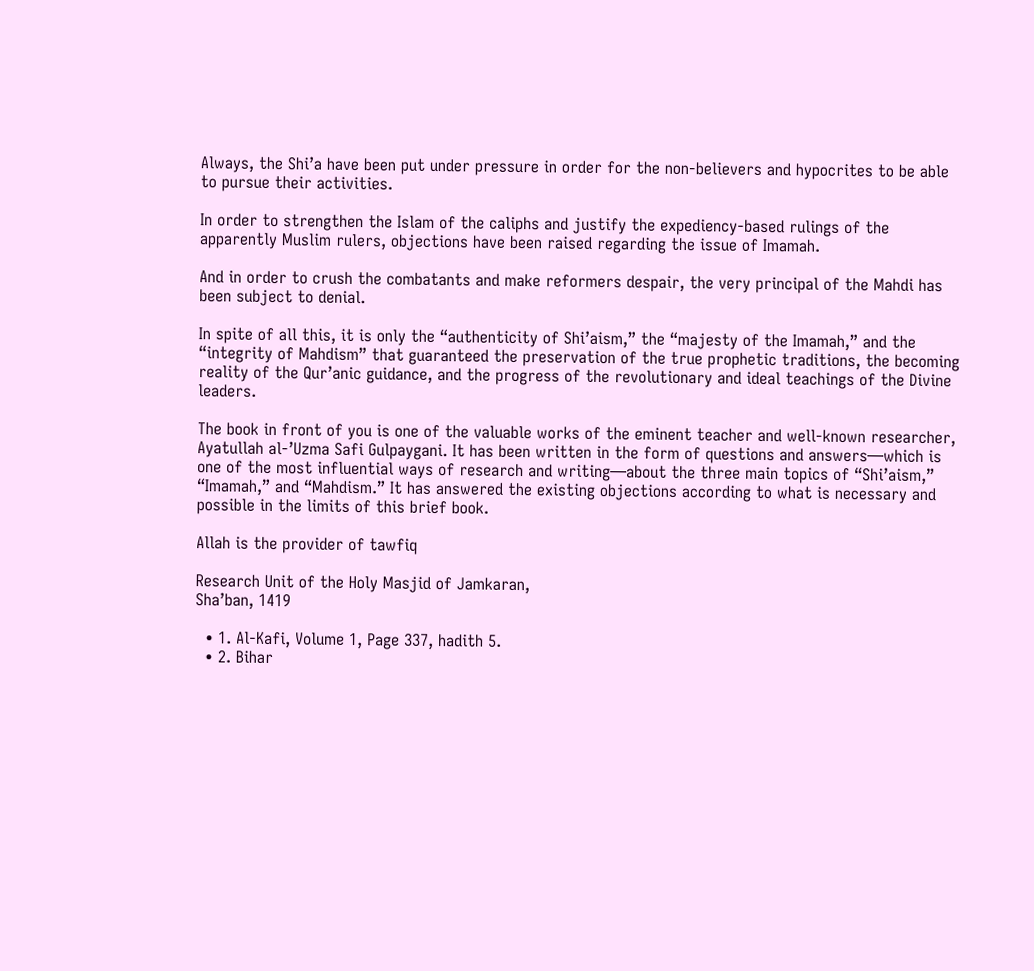Always, the Shi’a have been put under pressure in order for the non-believers and hypocrites to be able to pursue their activities.

In order to strengthen the Islam of the caliphs and justify the expediency-based rulings of the apparently Muslim rulers, objections have been raised regarding the issue of Imamah.

And in order to crush the combatants and make reformers despair, the very principal of the Mahdi has been subject to denial.

In spite of all this, it is only the “authenticity of Shi’aism,” the “majesty of the Imamah,” and the “integrity of Mahdism” that guaranteed the preservation of the true prophetic traditions, the becoming reality of the Qur’anic guidance, and the progress of the revolutionary and ideal teachings of the Divine leaders.

The book in front of you is one of the valuable works of the eminent teacher and well-known researcher, Ayatullah al-’Uzma Safi Gulpaygani. It has been written in the form of questions and answers—which is one of the most influential ways of research and writing—about the three main topics of “Shi’aism,” “Imamah,” and “Mahdism.” It has answered the existing objections according to what is necessary and possible in the limits of this brief book.

Allah is the provider of tawfiq

Research Unit of the Holy Masjid of Jamkaran,
Sha’ban, 1419

  • 1. Al-Kafi, Volume 1, Page 337, hadith 5.
  • 2. Bihar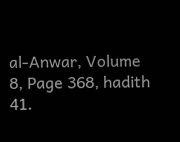al-Anwar, Volume 8, Page 368, hadith 41.